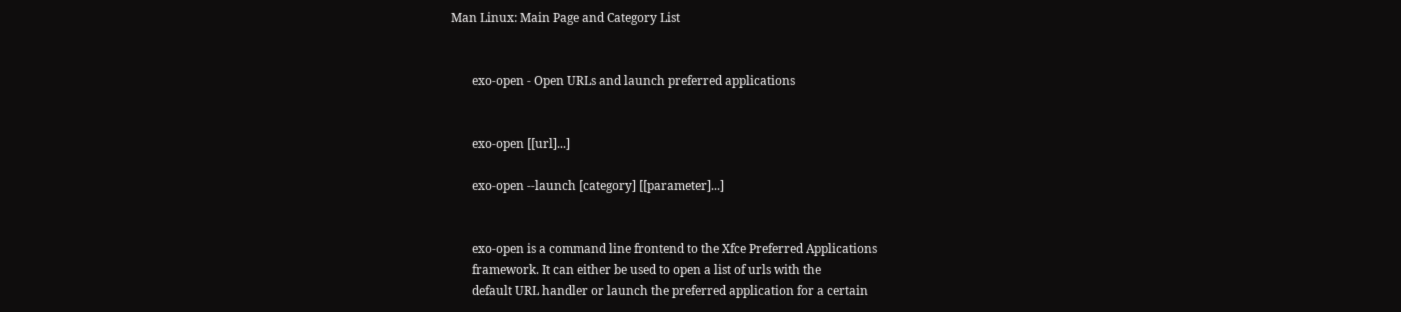Man Linux: Main Page and Category List


       exo-open - Open URLs and launch preferred applications


       exo-open [[url]...]

       exo-open --launch [category] [[parameter]...]


       exo-open is a command line frontend to the Xfce Preferred Applications
       framework. It can either be used to open a list of urls with the
       default URL handler or launch the preferred application for a certain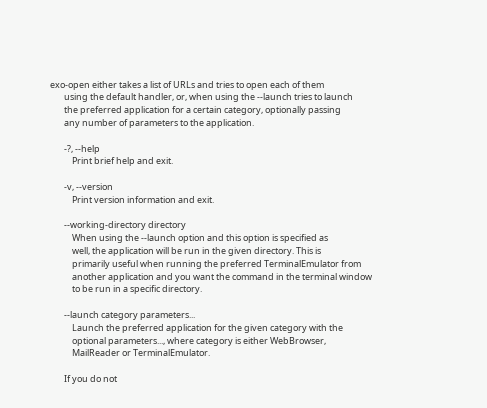exo-open either takes a list of URLs and tries to open each of them
       using the default handler, or, when using the --launch tries to launch
       the preferred application for a certain category, optionally passing
       any number of parameters to the application.

       -?, --help
           Print brief help and exit.

       -v, --version
           Print version information and exit.

       --working-directory directory
           When using the --launch option and this option is specified as
           well, the application will be run in the given directory. This is
           primarily useful when running the preferred TerminalEmulator from
           another application and you want the command in the terminal window
           to be run in a specific directory.

       --launch category parameters...
           Launch the preferred application for the given category with the
           optional parameters..., where category is either WebBrowser,
           MailReader or TerminalEmulator.

       If you do not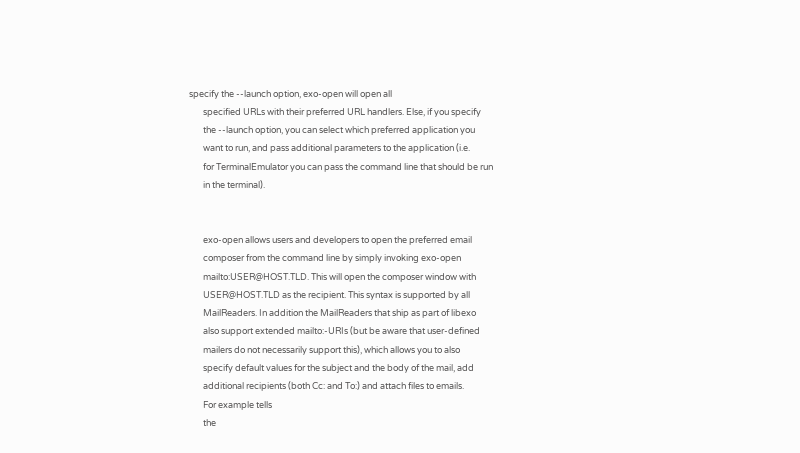specify the --launch option, exo-open will open all
       specified URLs with their preferred URL handlers. Else, if you specify
       the --launch option, you can select which preferred application you
       want to run, and pass additional parameters to the application (i.e.
       for TerminalEmulator you can pass the command line that should be run
       in the terminal).


       exo-open allows users and developers to open the preferred email
       composer from the command line by simply invoking exo-open
       mailto:USER@HOST.TLD. This will open the composer window with
       USER@HOST.TLD as the recipient. This syntax is supported by all
       MailReaders. In addition the MailReaders that ship as part of libexo
       also support extended mailto:-URIs (but be aware that user-defined
       mailers do not necessarily support this), which allows you to also
       specify default values for the subject and the body of the mail, add
       additional recipients (both Cc: and To:) and attach files to emails.
       For example tells
       the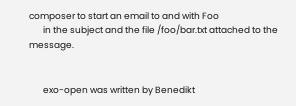composer to start an email to and with Foo
       in the subject and the file /foo/bar.txt attached to the message.


       exo-open was written by Benedikt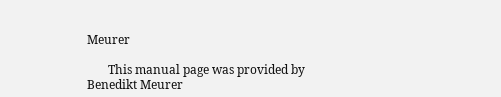Meurer

       This manual page was provided by Benedikt Meurer